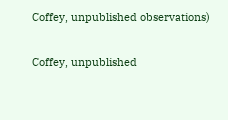Coffey, unpublished observations)

Coffey, unpublished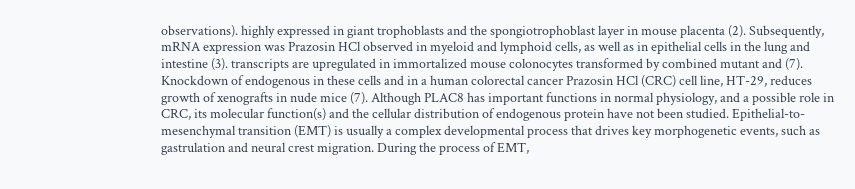observations). highly expressed in giant trophoblasts and the spongiotrophoblast layer in mouse placenta (2). Subsequently, mRNA expression was Prazosin HCl observed in myeloid and lymphoid cells, as well as in epithelial cells in the lung and intestine (3). transcripts are upregulated in immortalized mouse colonocytes transformed by combined mutant and (7). Knockdown of endogenous in these cells and in a human colorectal cancer Prazosin HCl (CRC) cell line, HT-29, reduces growth of xenografts in nude mice (7). Although PLAC8 has important functions in normal physiology, and a possible role in CRC, its molecular function(s) and the cellular distribution of endogenous protein have not been studied. Epithelial-to-mesenchymal transition (EMT) is usually a complex developmental process that drives key morphogenetic events, such as gastrulation and neural crest migration. During the process of EMT,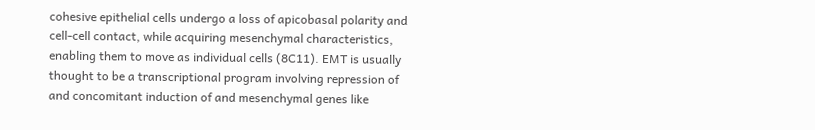cohesive epithelial cells undergo a loss of apicobasal polarity and cell-cell contact, while acquiring mesenchymal characteristics, enabling them to move as individual cells (8C11). EMT is usually thought to be a transcriptional program involving repression of and concomitant induction of and mesenchymal genes like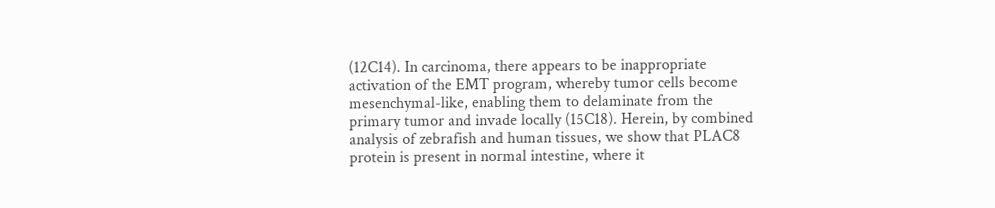(12C14). In carcinoma, there appears to be inappropriate activation of the EMT program, whereby tumor cells become mesenchymal-like, enabling them to delaminate from the primary tumor and invade locally (15C18). Herein, by combined analysis of zebrafish and human tissues, we show that PLAC8 protein is present in normal intestine, where it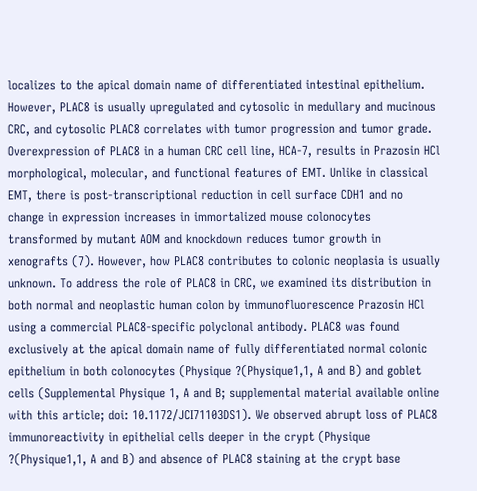localizes to the apical domain name of differentiated intestinal epithelium. However, PLAC8 is usually upregulated and cytosolic in medullary and mucinous CRC, and cytosolic PLAC8 correlates with tumor progression and tumor grade. Overexpression of PLAC8 in a human CRC cell line, HCA-7, results in Prazosin HCl morphological, molecular, and functional features of EMT. Unlike in classical EMT, there is post-transcriptional reduction in cell surface CDH1 and no change in expression increases in immortalized mouse colonocytes transformed by mutant AOM and knockdown reduces tumor growth in xenografts (7). However, how PLAC8 contributes to colonic neoplasia is usually unknown. To address the role of PLAC8 in CRC, we examined its distribution in both normal and neoplastic human colon by immunofluorescence Prazosin HCl using a commercial PLAC8-specific polyclonal antibody. PLAC8 was found exclusively at the apical domain name of fully differentiated normal colonic epithelium in both colonocytes (Physique ?(Physique1,1, A and B) and goblet cells (Supplemental Physique 1, A and B; supplemental material available online with this article; doi: 10.1172/JCI71103DS1). We observed abrupt loss of PLAC8 immunoreactivity in epithelial cells deeper in the crypt (Physique ?(Physique1,1, A and B) and absence of PLAC8 staining at the crypt base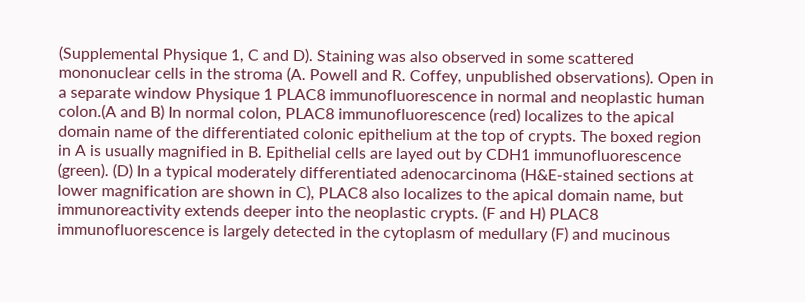(Supplemental Physique 1, C and D). Staining was also observed in some scattered mononuclear cells in the stroma (A. Powell and R. Coffey, unpublished observations). Open in a separate window Physique 1 PLAC8 immunofluorescence in normal and neoplastic human colon.(A and B) In normal colon, PLAC8 immunofluorescence (red) localizes to the apical domain name of the differentiated colonic epithelium at the top of crypts. The boxed region in A is usually magnified in B. Epithelial cells are layed out by CDH1 immunofluorescence (green). (D) In a typical moderately differentiated adenocarcinoma (H&E-stained sections at lower magnification are shown in C), PLAC8 also localizes to the apical domain name, but immunoreactivity extends deeper into the neoplastic crypts. (F and H) PLAC8 immunofluorescence is largely detected in the cytoplasm of medullary (F) and mucinous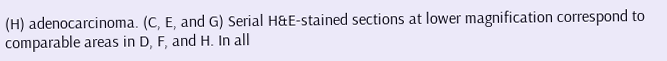(H) adenocarcinoma. (C, E, and G) Serial H&E-stained sections at lower magnification correspond to comparable areas in D, F, and H. In all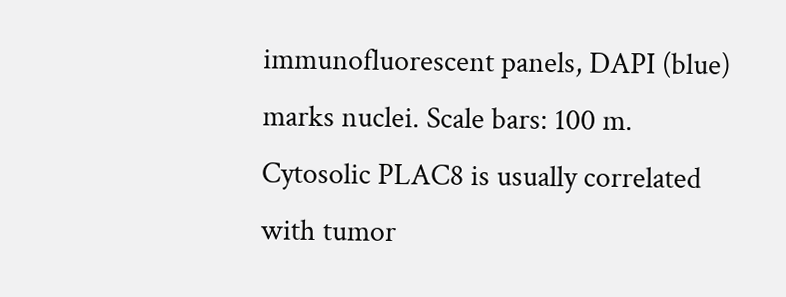immunofluorescent panels, DAPI (blue) marks nuclei. Scale bars: 100 m. Cytosolic PLAC8 is usually correlated with tumor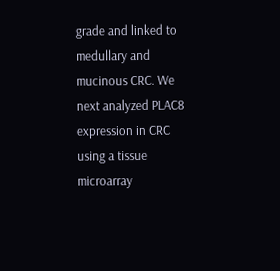grade and linked to medullary and mucinous CRC. We next analyzed PLAC8 expression in CRC using a tissue microarray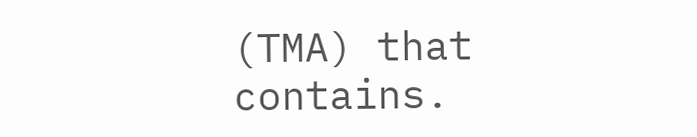(TMA) that contains.